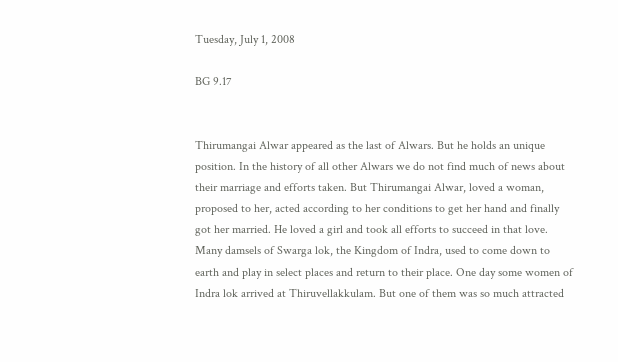Tuesday, July 1, 2008

BG 9.17


Thirumangai Alwar appeared as the last of Alwars. But he holds an unique position. In the history of all other Alwars we do not find much of news about their marriage and efforts taken. But Thirumangai Alwar, loved a woman, proposed to her, acted according to her conditions to get her hand and finally got her married. He loved a girl and took all efforts to succeed in that love. Many damsels of Swarga lok, the Kingdom of Indra, used to come down to earth and play in select places and return to their place. One day some women of Indra lok arrived at Thiruvellakkulam. But one of them was so much attracted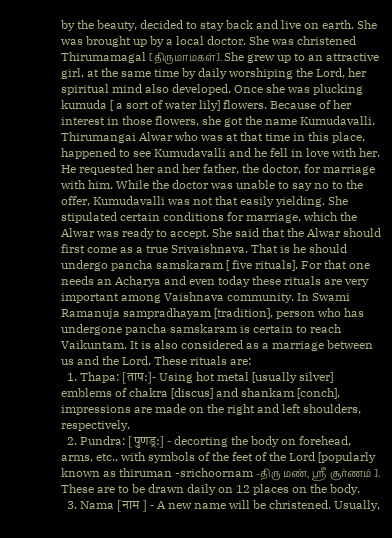by the beauty, decided to stay back and live on earth. She was brought up by a local doctor. She was christened Thirumamagal [திருமாமகள்]. She grew up to an attractive girl, at the same time by daily worshiping the Lord, her spiritual mind also developed. Once she was plucking kumuda [ a sort of water lily] flowers. Because of her interest in those flowers, she got the name Kumudavalli. Thirumangai Alwar who was at that time in this place, happened to see Kumudavalli and he fell in love with her. He requested her and her father, the doctor, for marriage with him. While the doctor was unable to say no to the offer, Kumudavalli was not that easily yielding. She stipulated certain conditions for marriage, which the Alwar was ready to accept. She said that the Alwar should first come as a true Srivaishnava. That is he should undergo pancha samskaram [ five rituals]. For that one needs an Acharya and even today these rituals are very important among Vaishnava community. In Swami Ramanuja sampradhayam [tradition], person who has undergone pancha samskaram is certain to reach Vaikuntam. It is also considered as a marriage between us and the Lord. These rituals are:
  1. Thapa: [ताप:]- Using hot metal [usually silver] emblems of chakra [discus] and shankam [conch], impressions are made on the right and left shoulders, respectively.
  2. Pundra: [पुणड्र:] - decorting the body on forehead, arms, etc., with symbols of the feet of the Lord [popularly known as thiruman -srichoornam -திரு மண், ஸ்ரீ சூர்ணம் ]. These are to be drawn daily on 12 places on the body.
  3. Nama [नाम ] - A new name will be christened. Usually,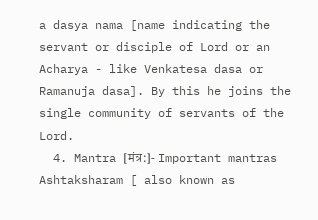a dasya nama [name indicating the servant or disciple of Lord or an Acharya - like Venkatesa dasa or Ramanuja dasa]. By this he joins the single community of servants of the Lord.
  4. Mantra [मंत्र:]- Important mantras Ashtaksharam [ also known as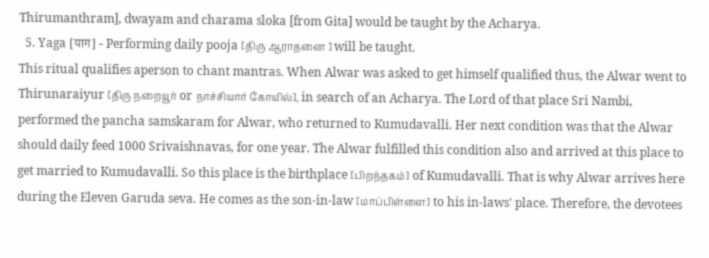Thirumanthram], dwayam and charama sloka [from Gita] would be taught by the Acharya.
  5. Yaga [याग] - Performing daily pooja [திரு ஆராதனை ] will be taught.
This ritual qualifies aperson to chant mantras. When Alwar was asked to get himself qualified thus, the Alwar went to Thirunaraiyur [திரு நறையூர் or நாச்சியார் கோயில்], in search of an Acharya. The Lord of that place Sri Nambi, performed the pancha samskaram for Alwar, who returned to Kumudavalli. Her next condition was that the Alwar should daily feed 1000 Srivaishnavas, for one year. The Alwar fulfilled this condition also and arrived at this place to get married to Kumudavalli. So this place is the birthplace [பிறந்தகம்] of Kumudavalli. That is why Alwar arrives here during the Eleven Garuda seva. He comes as the son-in-law [மாப்பிள்ளை] to his in-laws' place. Therefore, the devotees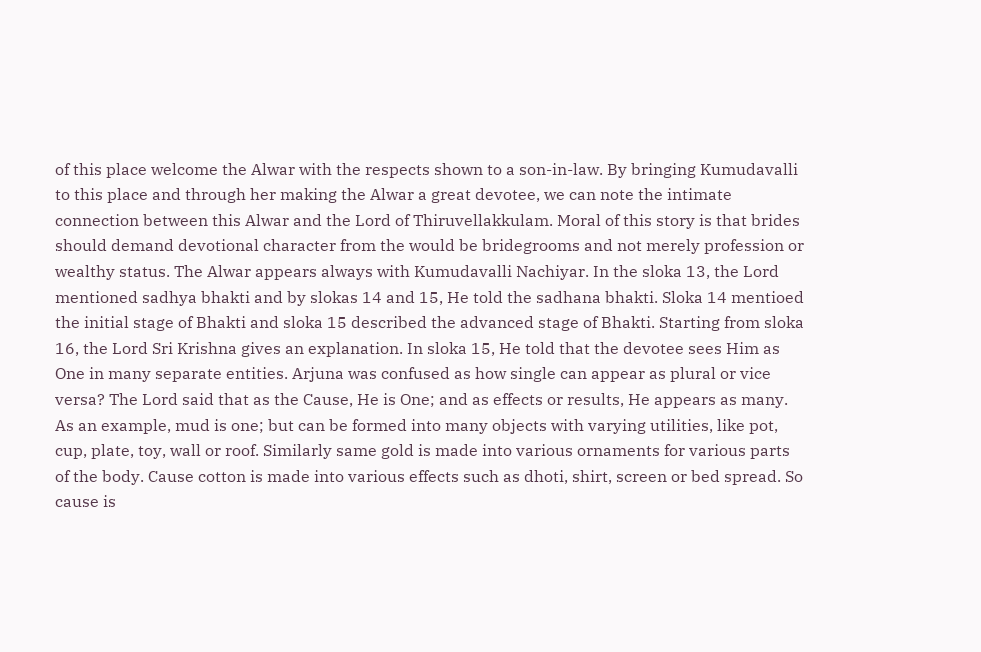of this place welcome the Alwar with the respects shown to a son-in-law. By bringing Kumudavalli to this place and through her making the Alwar a great devotee, we can note the intimate connection between this Alwar and the Lord of Thiruvellakkulam. Moral of this story is that brides should demand devotional character from the would be bridegrooms and not merely profession or wealthy status. The Alwar appears always with Kumudavalli Nachiyar. In the sloka 13, the Lord mentioned sadhya bhakti and by slokas 14 and 15, He told the sadhana bhakti. Sloka 14 mentioed the initial stage of Bhakti and sloka 15 described the advanced stage of Bhakti. Starting from sloka 16, the Lord Sri Krishna gives an explanation. In sloka 15, He told that the devotee sees Him as One in many separate entities. Arjuna was confused as how single can appear as plural or vice versa? The Lord said that as the Cause, He is One; and as effects or results, He appears as many. As an example, mud is one; but can be formed into many objects with varying utilities, like pot, cup, plate, toy, wall or roof. Similarly same gold is made into various ornaments for various parts of the body. Cause cotton is made into various effects such as dhoti, shirt, screen or bed spread. So cause is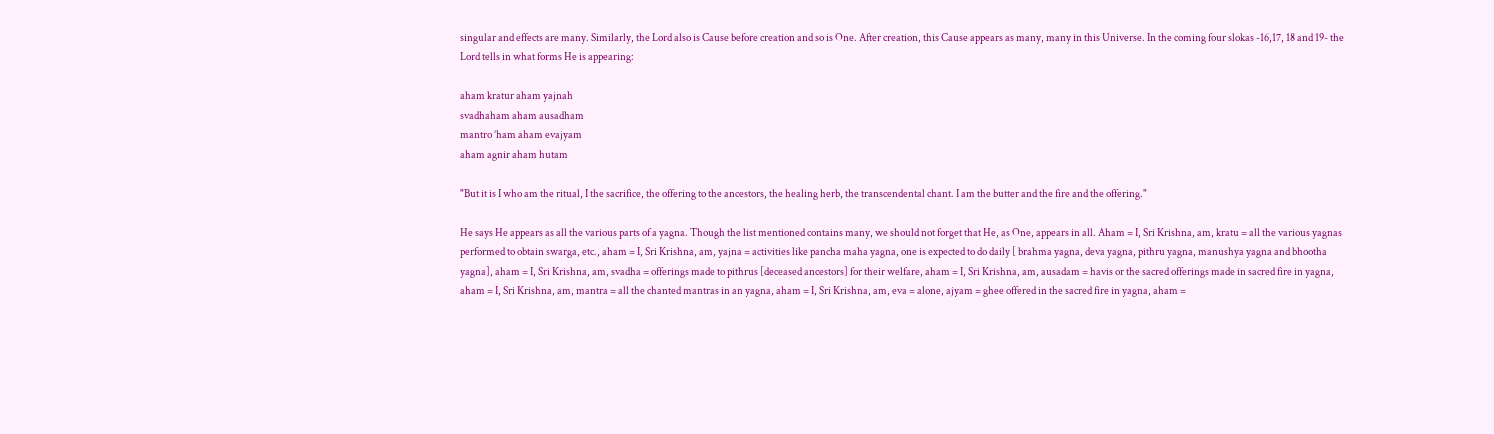singular and effects are many. Similarly, the Lord also is Cause before creation and so is One. After creation, this Cause appears as many, many in this Universe. In the coming four slokas -16,17, 18 and 19- the Lord tells in what forms He is appearing:

aham kratur aham yajnah
svadhaham aham ausadham
mantro ’ham aham evajyam
aham agnir aham hutam

"But it is I who am the ritual, I the sacrifice, the offering to the ancestors, the healing herb, the transcendental chant. I am the butter and the fire and the offering."

He says He appears as all the various parts of a yagna. Though the list mentioned contains many, we should not forget that He, as One, appears in all. Aham = I, Sri Krishna, am, kratu = all the various yagnas performed to obtain swarga, etc., aham = I, Sri Krishna, am, yajna = activities like pancha maha yagna, one is expected to do daily [ brahma yagna, deva yagna, pithru yagna, manushya yagna and bhootha yagna], aham = I, Sri Krishna, am, svadha = offerings made to pithrus [deceased ancestors] for their welfare, aham = I, Sri Krishna, am, ausadam = havis or the sacred offerings made in sacred fire in yagna, aham = I, Sri Krishna, am, mantra = all the chanted mantras in an yagna, aham = I, Sri Krishna, am, eva = alone, ajyam = ghee offered in the sacred fire in yagna, aham =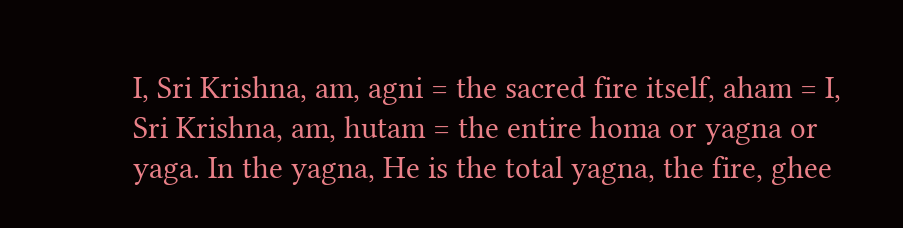I, Sri Krishna, am, agni = the sacred fire itself, aham = I, Sri Krishna, am, hutam = the entire homa or yagna or yaga. In the yagna, He is the total yagna, the fire, ghee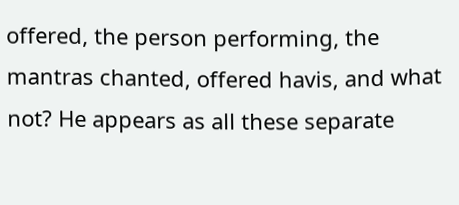offered, the person performing, the mantras chanted, offered havis, and what not? He appears as all these separate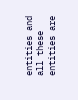entities and all these entities are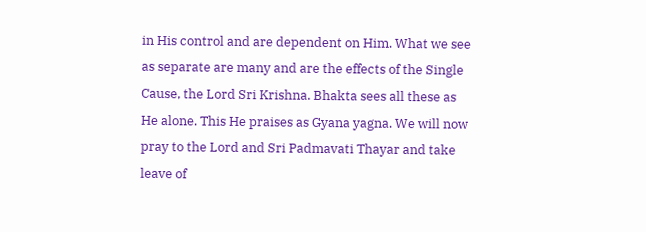in His control and are dependent on Him. What we see as separate are many and are the effects of the Single Cause, the Lord Sri Krishna. Bhakta sees all these as He alone. This He praises as Gyana yagna. We will now pray to the Lord and Sri Padmavati Thayar and take leave of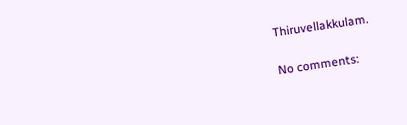Thiruvellakkulam.

No comments: